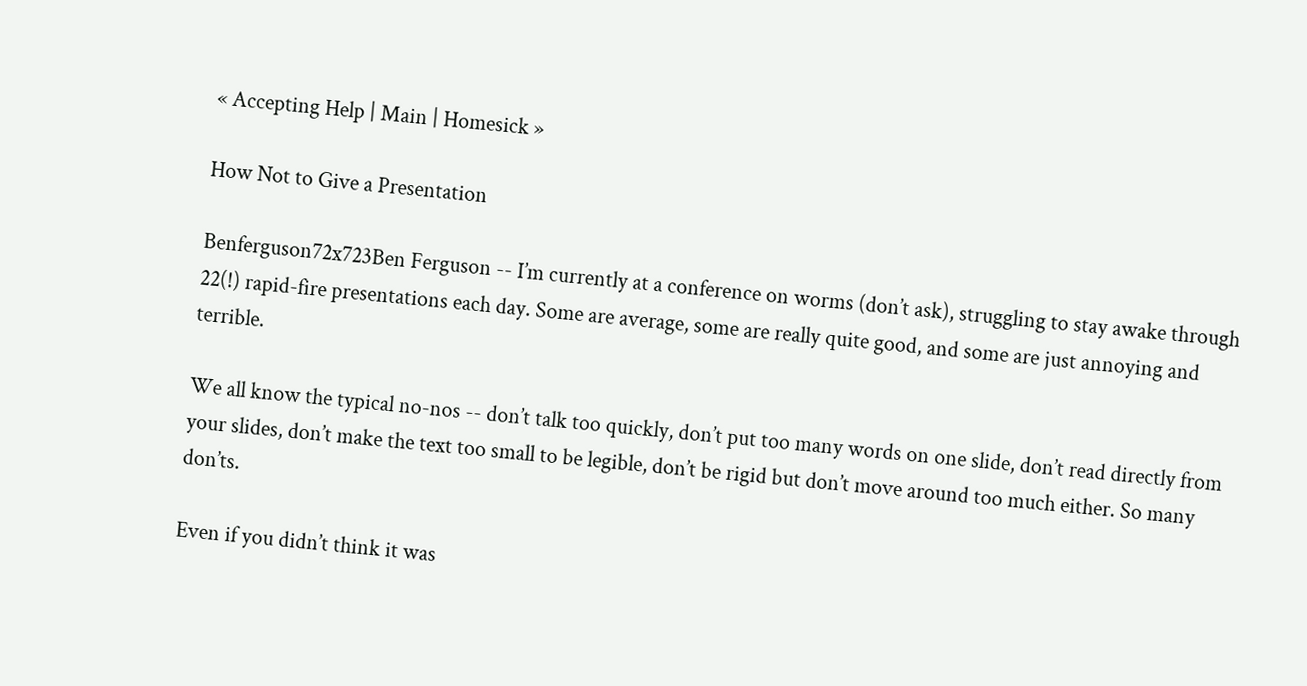« Accepting Help | Main | Homesick »

How Not to Give a Presentation

Benferguson72x723Ben Ferguson -- I’m currently at a conference on worms (don’t ask), struggling to stay awake through 22(!) rapid-fire presentations each day. Some are average, some are really quite good, and some are just annoying and terrible.

We all know the typical no-nos -- don’t talk too quickly, don’t put too many words on one slide, don’t read directly from your slides, don’t make the text too small to be legible, don’t be rigid but don’t move around too much either. So many don’ts.

Even if you didn’t think it was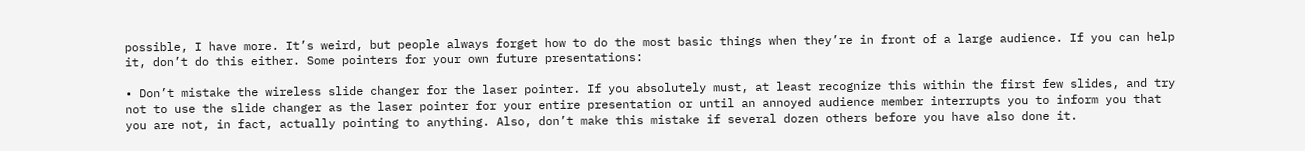possible, I have more. It’s weird, but people always forget how to do the most basic things when they’re in front of a large audience. If you can help it, don’t do this either. Some pointers for your own future presentations:

• Don’t mistake the wireless slide changer for the laser pointer. If you absolutely must, at least recognize this within the first few slides, and try not to use the slide changer as the laser pointer for your entire presentation or until an annoyed audience member interrupts you to inform you that you are not, in fact, actually pointing to anything. Also, don’t make this mistake if several dozen others before you have also done it.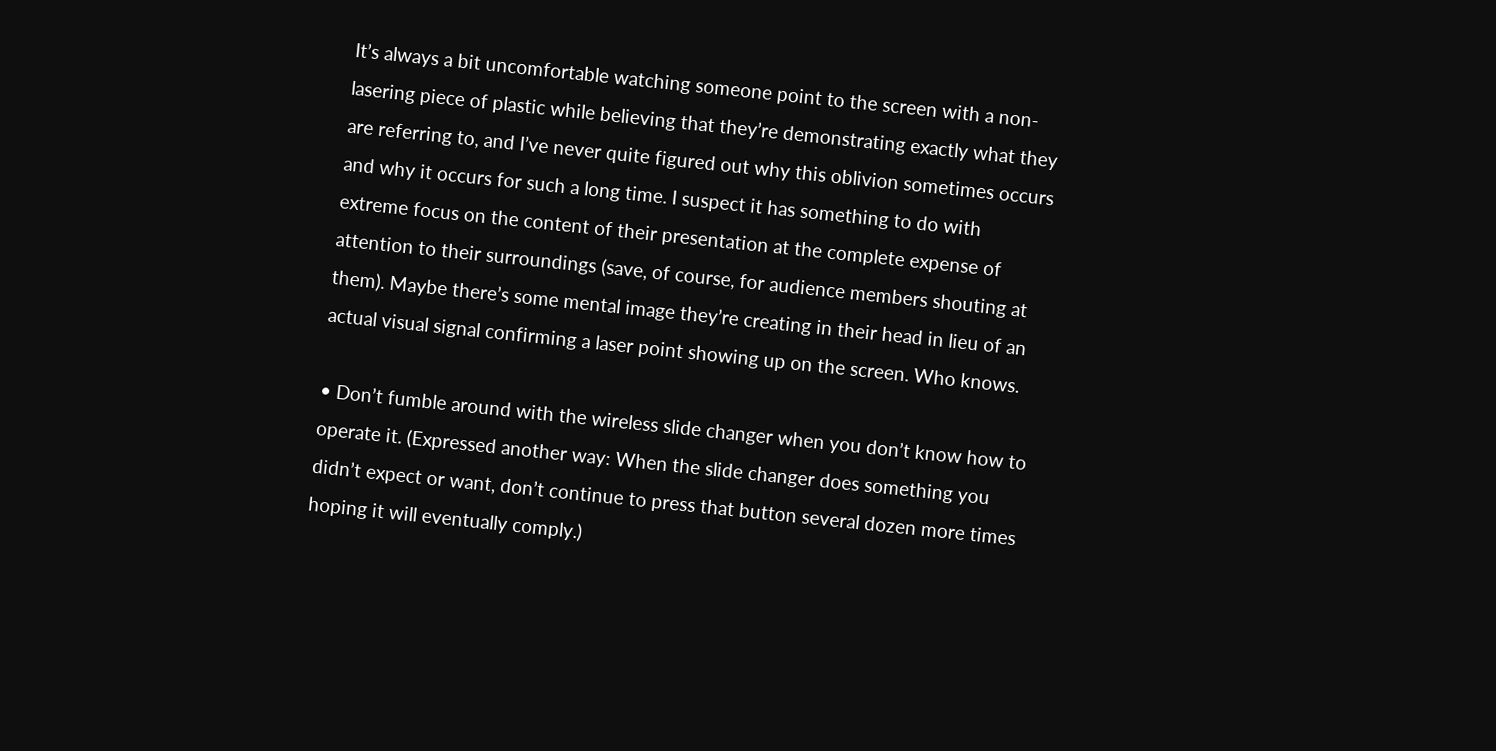It’s always a bit uncomfortable watching someone point to the screen with a non-lasering piece of plastic while believing that they’re demonstrating exactly what they are referring to, and I’ve never quite figured out why this oblivion sometimes occurs and why it occurs for such a long time. I suspect it has something to do with extreme focus on the content of their presentation at the complete expense of attention to their surroundings (save, of course, for audience members shouting at them). Maybe there’s some mental image they’re creating in their head in lieu of an actual visual signal confirming a laser point showing up on the screen. Who knows.

• Don’t fumble around with the wireless slide changer when you don’t know how to operate it. (Expressed another way: When the slide changer does something you didn’t expect or want, don’t continue to press that button several dozen more times hoping it will eventually comply.)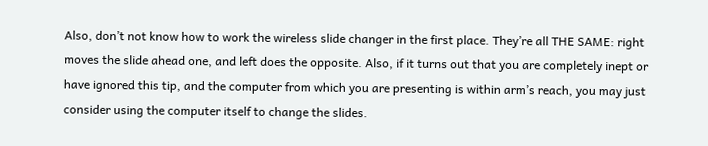Also, don’t not know how to work the wireless slide changer in the first place. They’re all THE SAME: right moves the slide ahead one, and left does the opposite. Also, if it turns out that you are completely inept or have ignored this tip, and the computer from which you are presenting is within arm’s reach, you may just consider using the computer itself to change the slides.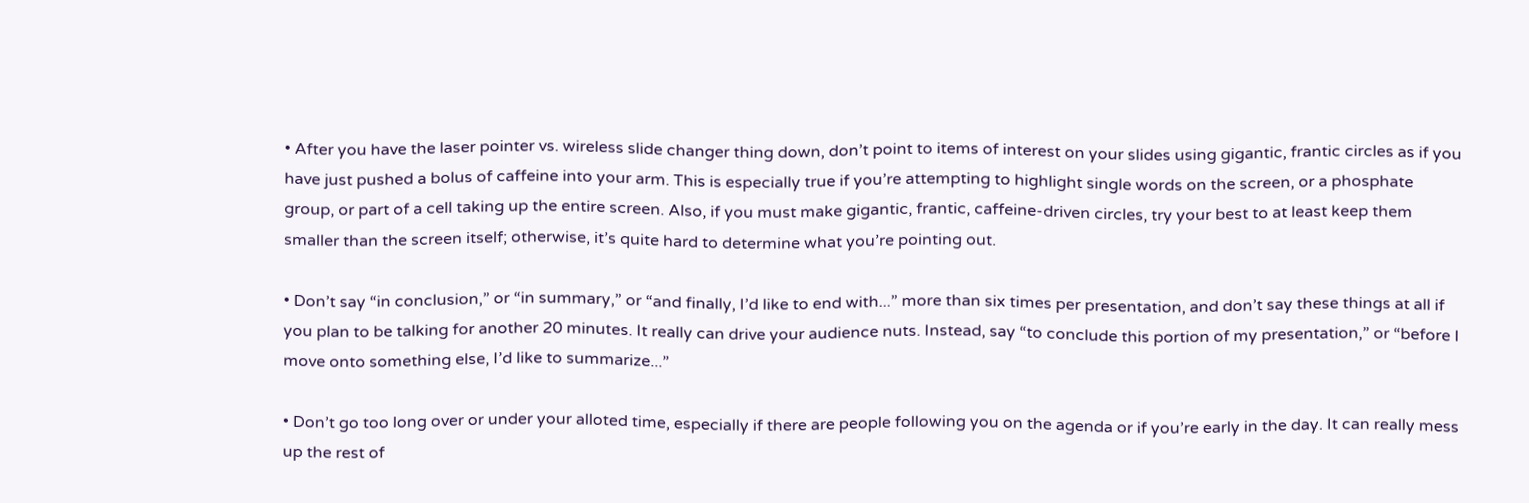• After you have the laser pointer vs. wireless slide changer thing down, don’t point to items of interest on your slides using gigantic, frantic circles as if you have just pushed a bolus of caffeine into your arm. This is especially true if you’re attempting to highlight single words on the screen, or a phosphate group, or part of a cell taking up the entire screen. Also, if you must make gigantic, frantic, caffeine-driven circles, try your best to at least keep them smaller than the screen itself; otherwise, it’s quite hard to determine what you’re pointing out.

• Don’t say “in conclusion,” or “in summary,” or “and finally, I’d like to end with...” more than six times per presentation, and don’t say these things at all if you plan to be talking for another 20 minutes. It really can drive your audience nuts. Instead, say “to conclude this portion of my presentation,” or “before I move onto something else, I’d like to summarize...”

• Don’t go too long over or under your alloted time, especially if there are people following you on the agenda or if you’re early in the day. It can really mess up the rest of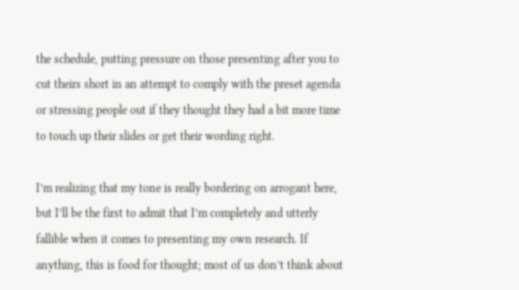the schedule, putting pressure on those presenting after you to cut theirs short in an attempt to comply with the preset agenda or stressing people out if they thought they had a bit more time to touch up their slides or get their wording right.

I’m realizing that my tone is really bordering on arrogant here, but I’ll be the first to admit that I’m completely and utterly fallible when it comes to presenting my own research. If anything, this is food for thought; most of us don’t think about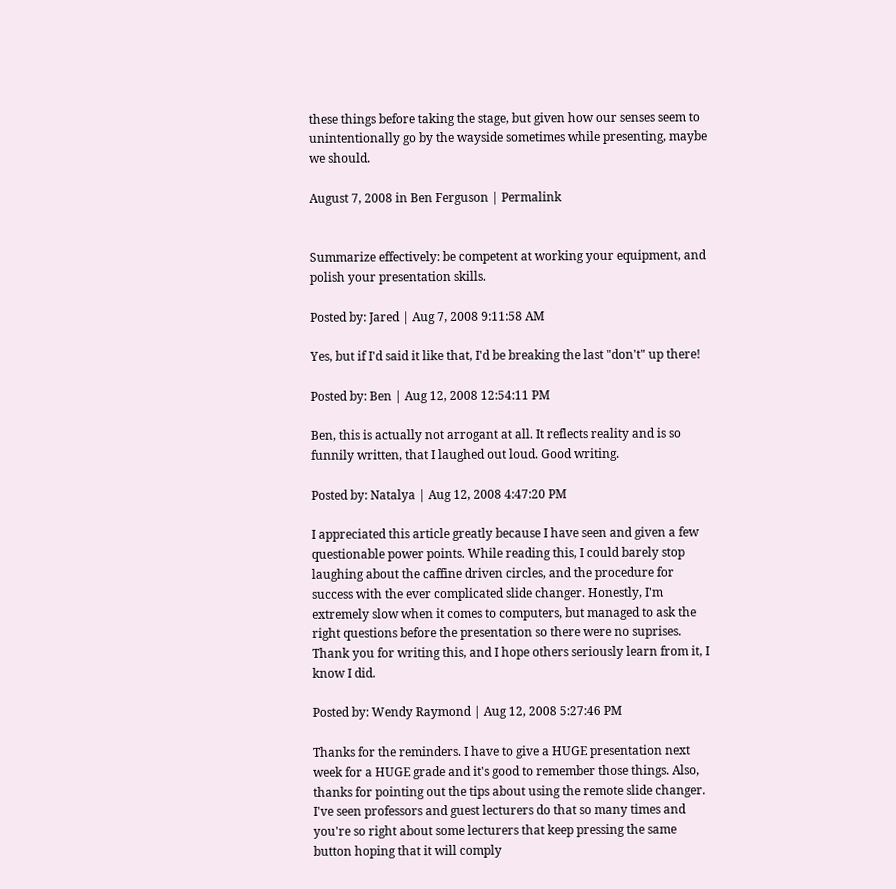these things before taking the stage, but given how our senses seem to unintentionally go by the wayside sometimes while presenting, maybe we should.

August 7, 2008 in Ben Ferguson | Permalink


Summarize effectively: be competent at working your equipment, and polish your presentation skills.

Posted by: Jared | Aug 7, 2008 9:11:58 AM

Yes, but if I'd said it like that, I'd be breaking the last "don't" up there!

Posted by: Ben | Aug 12, 2008 12:54:11 PM

Ben, this is actually not arrogant at all. It reflects reality and is so funnily written, that I laughed out loud. Good writing.

Posted by: Natalya | Aug 12, 2008 4:47:20 PM

I appreciated this article greatly because I have seen and given a few questionable power points. While reading this, I could barely stop laughing about the caffine driven circles, and the procedure for success with the ever complicated slide changer. Honestly, I'm extremely slow when it comes to computers, but managed to ask the right questions before the presentation so there were no suprises. Thank you for writing this, and I hope others seriously learn from it, I know I did.

Posted by: Wendy Raymond | Aug 12, 2008 5:27:46 PM

Thanks for the reminders. I have to give a HUGE presentation next week for a HUGE grade and it's good to remember those things. Also, thanks for pointing out the tips about using the remote slide changer. I've seen professors and guest lecturers do that so many times and you're so right about some lecturers that keep pressing the same button hoping that it will comply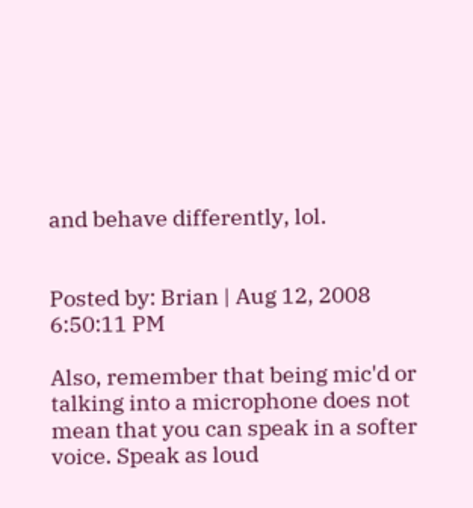and behave differently, lol.


Posted by: Brian | Aug 12, 2008 6:50:11 PM

Also, remember that being mic'd or talking into a microphone does not mean that you can speak in a softer voice. Speak as loud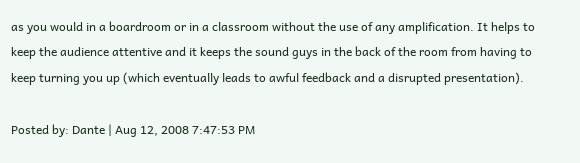as you would in a boardroom or in a classroom without the use of any amplification. It helps to keep the audience attentive and it keeps the sound guys in the back of the room from having to keep turning you up (which eventually leads to awful feedback and a disrupted presentation).

Posted by: Dante | Aug 12, 2008 7:47:53 PM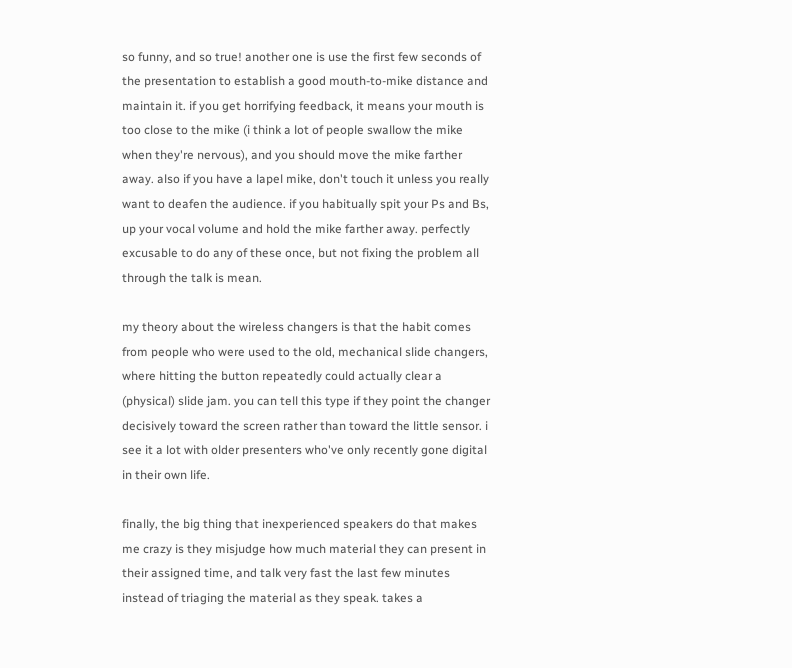so funny, and so true! another one is use the first few seconds of the presentation to establish a good mouth-to-mike distance and maintain it. if you get horrifying feedback, it means your mouth is too close to the mike (i think a lot of people swallow the mike when they're nervous), and you should move the mike farther away. also if you have a lapel mike, don't touch it unless you really want to deafen the audience. if you habitually spit your Ps and Bs, up your vocal volume and hold the mike farther away. perfectly excusable to do any of these once, but not fixing the problem all through the talk is mean.

my theory about the wireless changers is that the habit comes from people who were used to the old, mechanical slide changers, where hitting the button repeatedly could actually clear a (physical) slide jam. you can tell this type if they point the changer decisively toward the screen rather than toward the little sensor. i see it a lot with older presenters who've only recently gone digital in their own life.

finally, the big thing that inexperienced speakers do that makes me crazy is they misjudge how much material they can present in their assigned time, and talk very fast the last few minutes instead of triaging the material as they speak. takes a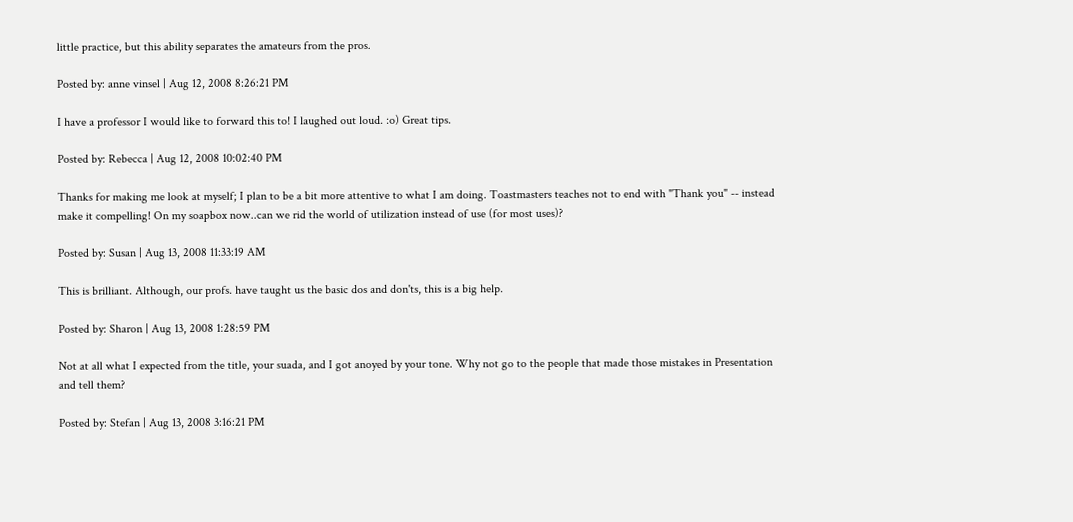little practice, but this ability separates the amateurs from the pros.

Posted by: anne vinsel | Aug 12, 2008 8:26:21 PM

I have a professor I would like to forward this to! I laughed out loud. :o) Great tips.

Posted by: Rebecca | Aug 12, 2008 10:02:40 PM

Thanks for making me look at myself; I plan to be a bit more attentive to what I am doing. Toastmasters teaches not to end with "Thank you" -- instead make it compelling! On my soapbox now..can we rid the world of utilization instead of use (for most uses)?

Posted by: Susan | Aug 13, 2008 11:33:19 AM

This is brilliant. Although, our profs. have taught us the basic dos and don'ts, this is a big help.

Posted by: Sharon | Aug 13, 2008 1:28:59 PM

Not at all what I expected from the title, your suada, and I got anoyed by your tone. Why not go to the people that made those mistakes in Presentation and tell them?

Posted by: Stefan | Aug 13, 2008 3:16:21 PM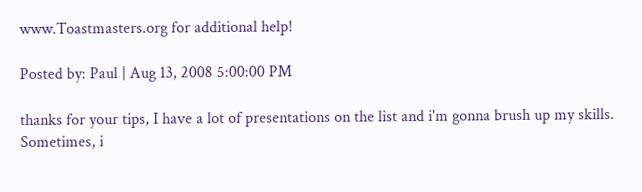www.Toastmasters.org for additional help!

Posted by: Paul | Aug 13, 2008 5:00:00 PM

thanks for your tips, I have a lot of presentations on the list and i'm gonna brush up my skills. Sometimes, i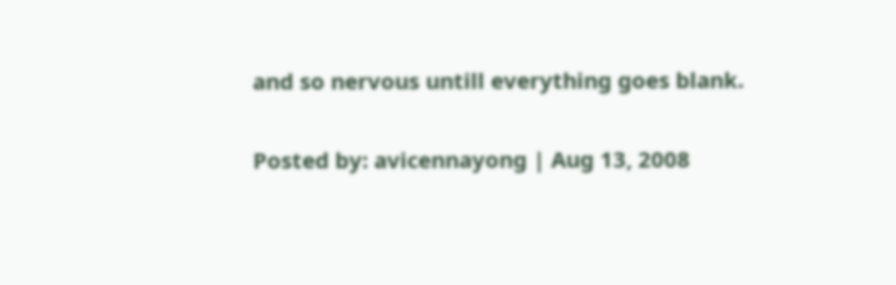and so nervous untill everything goes blank.

Posted by: avicennayong | Aug 13, 2008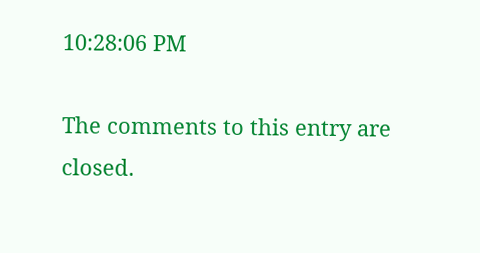10:28:06 PM

The comments to this entry are closed.